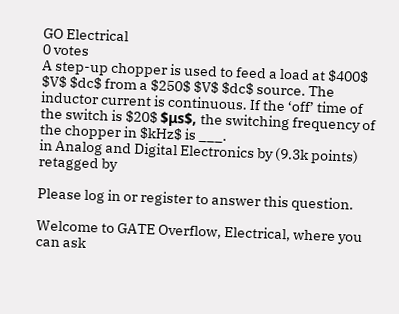GO Electrical
0 votes
A step-up chopper is used to feed a load at $400$ $V$ $dc$ from a $250$ $V$ $dc$ source. The inductor current is continuous. If the ‘off’ time of the switch is $20$ $μs$, the switching frequency of the chopper in $kHz$ is ___.
in Analog and Digital Electronics by (9.3k points)
retagged by

Please log in or register to answer this question.

Welcome to GATE Overflow, Electrical, where you can ask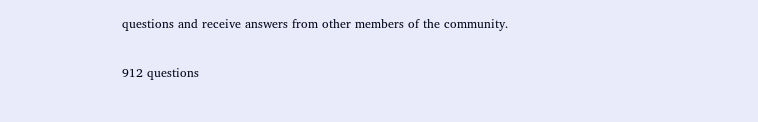questions and receive answers from other members of the community.

912 questions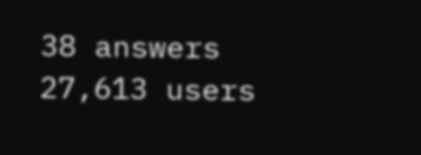38 answers
27,613 users